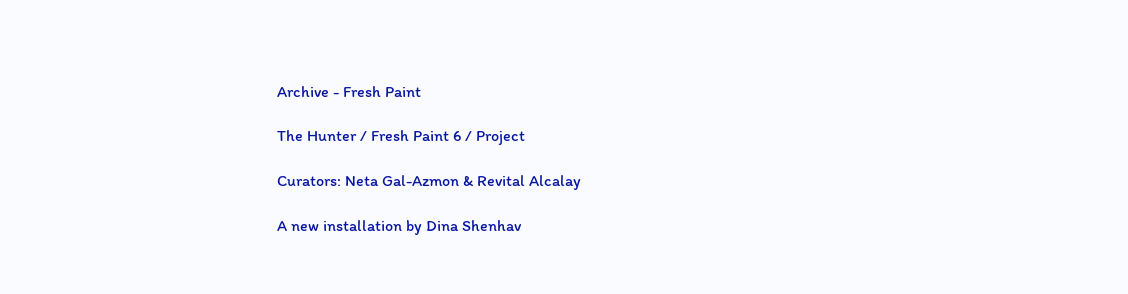Archive - Fresh Paint

The Hunter / Fresh Paint 6 / Project

Curators: Neta Gal-Azmon & Revital Alcalay

A new installation by Dina Shenhav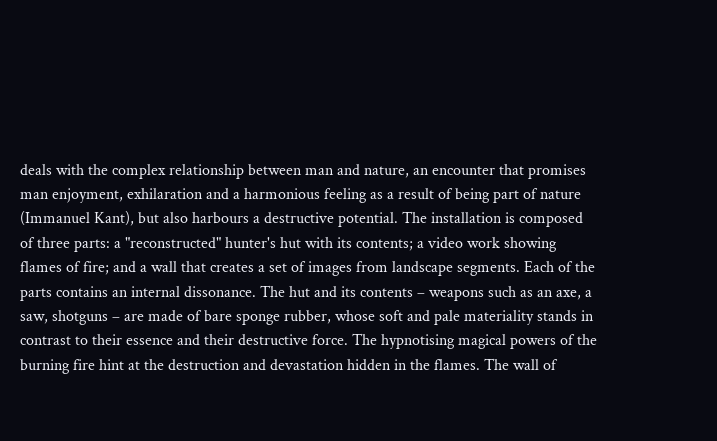deals with the complex relationship between man and nature, an encounter that promises man enjoyment, exhilaration and a harmonious feeling as a result of being part of nature (Immanuel Kant), but also harbours a destructive potential. The installation is composed of three parts: a "reconstructed" hunter's hut with its contents; a video work showing flames of fire; and a wall that creates a set of images from landscape segments. Each of the parts contains an internal dissonance. The hut and its contents – weapons such as an axe, a saw, shotguns – are made of bare sponge rubber, whose soft and pale materiality stands in contrast to their essence and their destructive force. The hypnotising magical powers of the burning fire hint at the destruction and devastation hidden in the flames. The wall of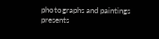photographs and paintings presents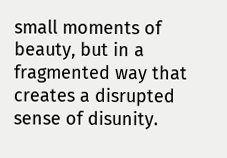small moments of beauty, but in a fragmented way that creates a disrupted sense of disunity.